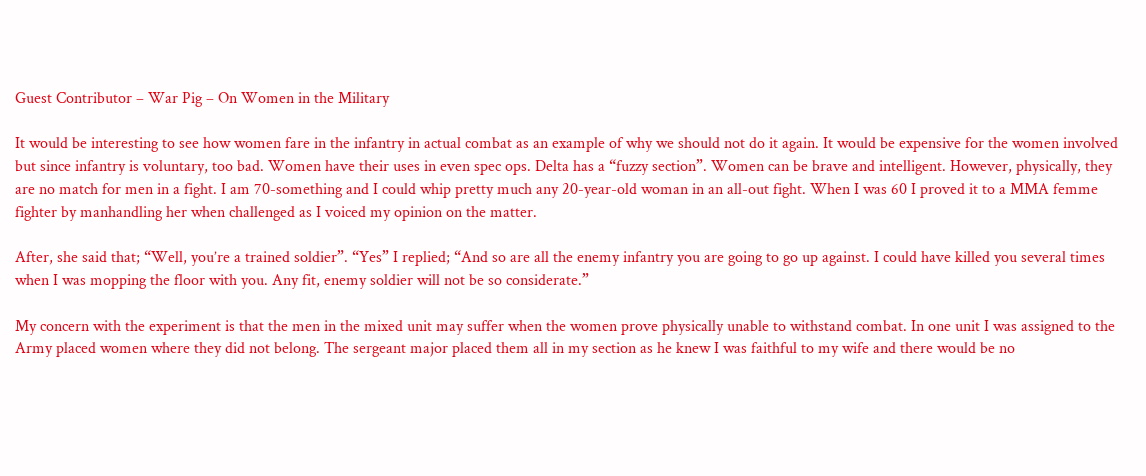Guest Contributor – War Pig – On Women in the Military

It would be interesting to see how women fare in the infantry in actual combat as an example of why we should not do it again. It would be expensive for the women involved but since infantry is voluntary, too bad. Women have their uses in even spec ops. Delta has a “fuzzy section”. Women can be brave and intelligent. However, physically, they are no match for men in a fight. I am 70-something and I could whip pretty much any 20-year-old woman in an all-out fight. When I was 60 I proved it to a MMA femme fighter by manhandling her when challenged as I voiced my opinion on the matter.

After, she said that; “Well, you’re a trained soldier”. “Yes” I replied; “And so are all the enemy infantry you are going to go up against. I could have killed you several times when I was mopping the floor with you. Any fit, enemy soldier will not be so considerate.”

My concern with the experiment is that the men in the mixed unit may suffer when the women prove physically unable to withstand combat. In one unit I was assigned to the Army placed women where they did not belong. The sergeant major placed them all in my section as he knew I was faithful to my wife and there would be no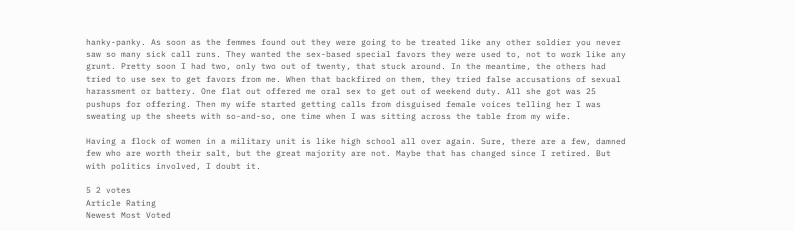hanky-panky. As soon as the femmes found out they were going to be treated like any other soldier you never saw so many sick call runs. They wanted the sex-based special favors they were used to, not to work like any grunt. Pretty soon I had two, only two out of twenty, that stuck around. In the meantime, the others had tried to use sex to get favors from me. When that backfired on them, they tried false accusations of sexual harassment or battery. One flat out offered me oral sex to get out of weekend duty. All she got was 25 pushups for offering. Then my wife started getting calls from disguised female voices telling her I was sweating up the sheets with so-and-so, one time when I was sitting across the table from my wife.

Having a flock of women in a military unit is like high school all over again. Sure, there are a few, damned few who are worth their salt, but the great majority are not. Maybe that has changed since I retired. But with politics involved, I doubt it.

5 2 votes
Article Rating
Newest Most Voted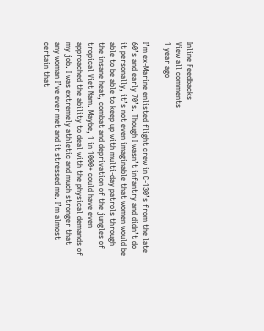Inline Feedbacks
View all comments
1 year ago

I’m ex-Marine enlisted flight crew in C-130’s from the late 60’s and early 70’s. Though I wasn’t infantry and didn’t do it personally, it’s not even imaginable that women would be able to be able to keep up with multi-day patrols through the insane heat, combat and deprivation of the jungles of tropical Viet Nam. Maybe, 1 in 1000+ could have even approached the ability to deal with the physical demands of my job. I was extremely athletic and much stronger that any woman I’ve ever met and it stressed me. I’m almost certain that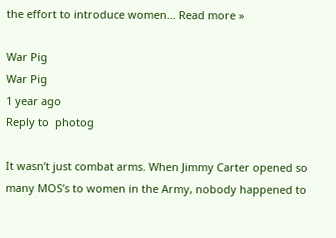the effort to introduce women… Read more »

War Pig
War Pig
1 year ago
Reply to  photog

It wasn’t just combat arms. When Jimmy Carter opened so many MOS’s to women in the Army, nobody happened to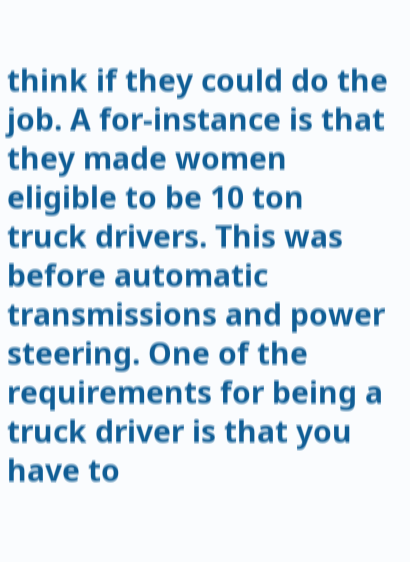think if they could do the job. A for-instance is that they made women eligible to be 10 ton truck drivers. This was before automatic transmissions and power steering. One of the requirements for being a truck driver is that you have to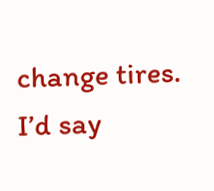change tires. I’d say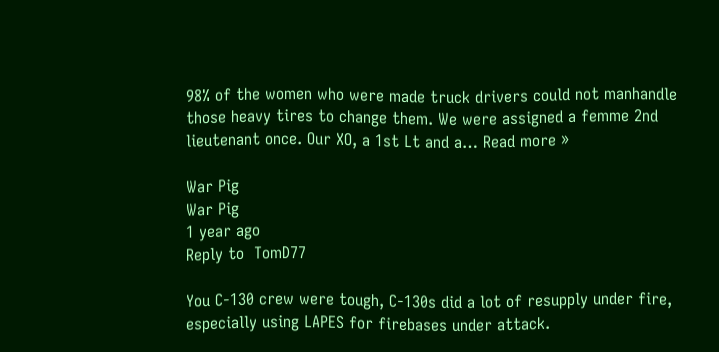98% of the women who were made truck drivers could not manhandle those heavy tires to change them. We were assigned a femme 2nd lieutenant once. Our XO, a 1st Lt and a… Read more »

War Pig
War Pig
1 year ago
Reply to  TomD77

You C-130 crew were tough, C-130s did a lot of resupply under fire, especially using LAPES for firebases under attack.